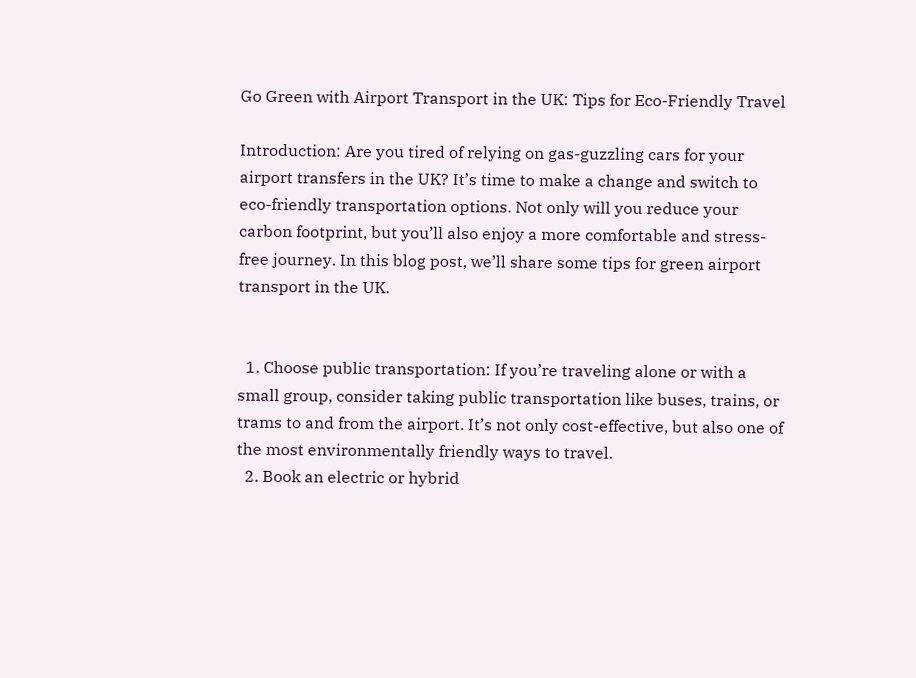Go Green with Airport Transport in the UK: Tips for Eco-Friendly Travel

Introduction: Are you tired of relying on gas-guzzling cars for your airport transfers in the UK? It’s time to make a change and switch to eco-friendly transportation options. Not only will you reduce your carbon footprint, but you’ll also enjoy a more comfortable and stress-free journey. In this blog post, we’ll share some tips for green airport transport in the UK.


  1. Choose public transportation: If you’re traveling alone or with a small group, consider taking public transportation like buses, trains, or trams to and from the airport. It’s not only cost-effective, but also one of the most environmentally friendly ways to travel.
  2. Book an electric or hybrid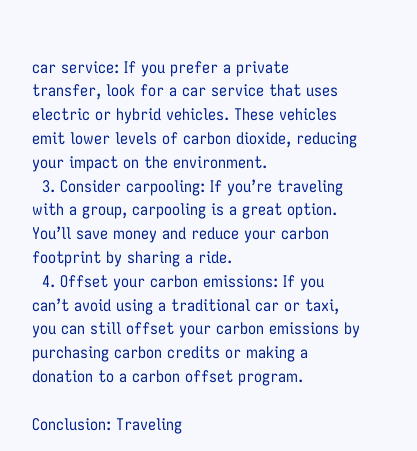car service: If you prefer a private transfer, look for a car service that uses electric or hybrid vehicles. These vehicles emit lower levels of carbon dioxide, reducing your impact on the environment.
  3. Consider carpooling: If you’re traveling with a group, carpooling is a great option. You’ll save money and reduce your carbon footprint by sharing a ride.
  4. Offset your carbon emissions: If you can’t avoid using a traditional car or taxi, you can still offset your carbon emissions by purchasing carbon credits or making a donation to a carbon offset program.

Conclusion: Traveling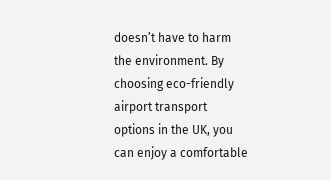doesn’t have to harm the environment. By choosing eco-friendly airport transport options in the UK, you can enjoy a comfortable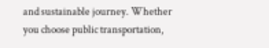and sustainable journey. Whether you choose public transportation,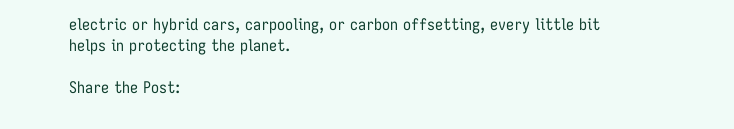electric or hybrid cars, carpooling, or carbon offsetting, every little bit helps in protecting the planet.

Share the Post: